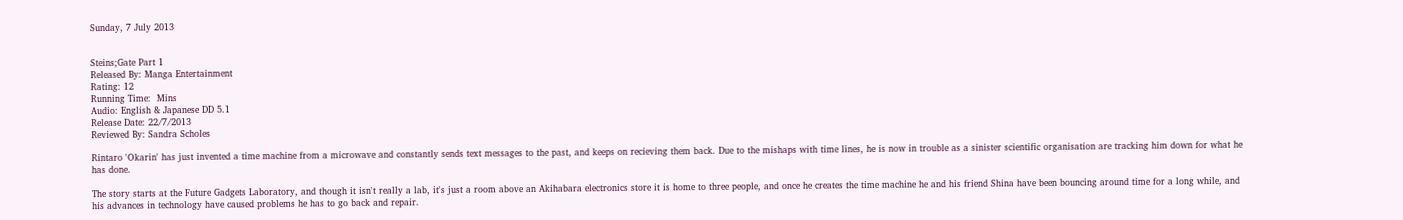Sunday, 7 July 2013


Steins;Gate Part 1
Released By: Manga Entertainment
Rating: 12
Running Time:  Mins
Audio: English & Japanese DD 5.1
Release Date: 22/7/2013
Reviewed By: Sandra Scholes

Rintaro 'Okarin' has just invented a time machine from a microwave and constantly sends text messages to the past, and keeps on recieving them back. Due to the mishaps with time lines, he is now in trouble as a sinister scientific organisation are tracking him down for what he has done.

The story starts at the Future Gadgets Laboratory, and though it isn't really a lab, it's just a room above an Akihabara electronics store it is home to three people, and once he creates the time machine he and his friend Shina have been bouncing around time for a long while, and his advances in technology have caused problems he has to go back and repair.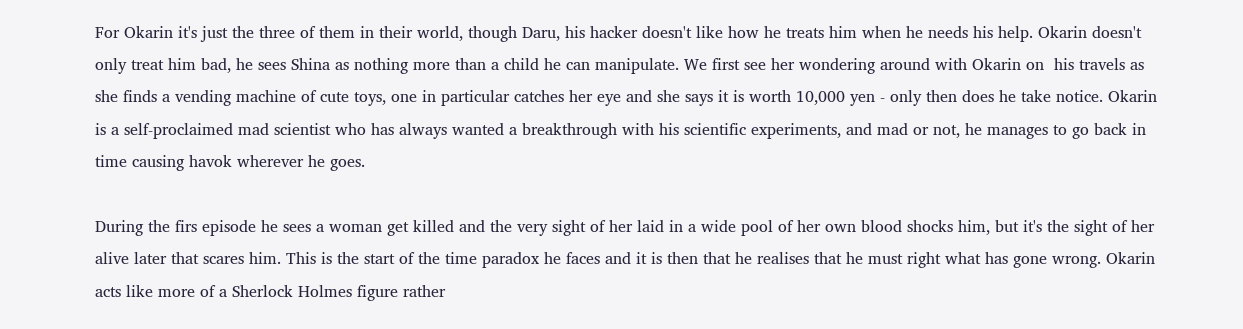For Okarin it's just the three of them in their world, though Daru, his hacker doesn't like how he treats him when he needs his help. Okarin doesn't only treat him bad, he sees Shina as nothing more than a child he can manipulate. We first see her wondering around with Okarin on  his travels as she finds a vending machine of cute toys, one in particular catches her eye and she says it is worth 10,000 yen - only then does he take notice. Okarin is a self-proclaimed mad scientist who has always wanted a breakthrough with his scientific experiments, and mad or not, he manages to go back in time causing havok wherever he goes.

During the firs episode he sees a woman get killed and the very sight of her laid in a wide pool of her own blood shocks him, but it's the sight of her alive later that scares him. This is the start of the time paradox he faces and it is then that he realises that he must right what has gone wrong. Okarin acts like more of a Sherlock Holmes figure rather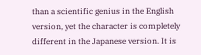than a scientific genius in the English version, yet the character is completely different in the Japanese version. It is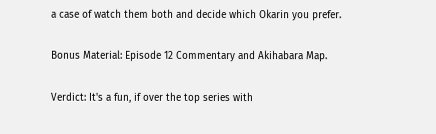a case of watch them both and decide which Okarin you prefer.

Bonus Material: Episode 12 Commentary and Akihabara Map.

Verdict: It's a fun, if over the top series with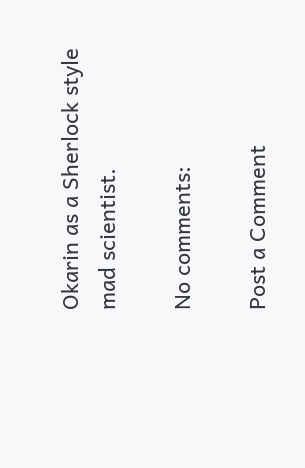Okarin as a Sherlock style mad scientist.

No comments:

Post a Comment